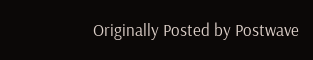Originally Posted by Postwave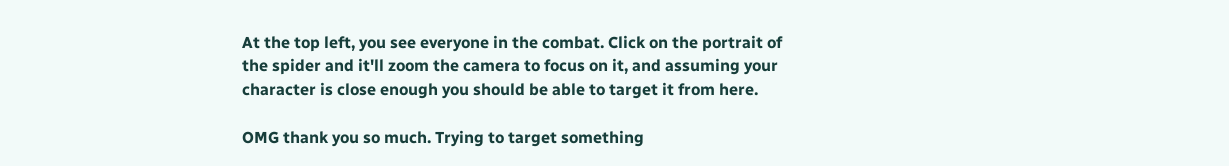At the top left, you see everyone in the combat. Click on the portrait of the spider and it'll zoom the camera to focus on it, and assuming your character is close enough you should be able to target it from here.

OMG thank you so much. Trying to target something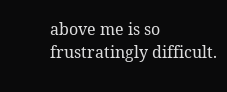above me is so frustratingly difficult.